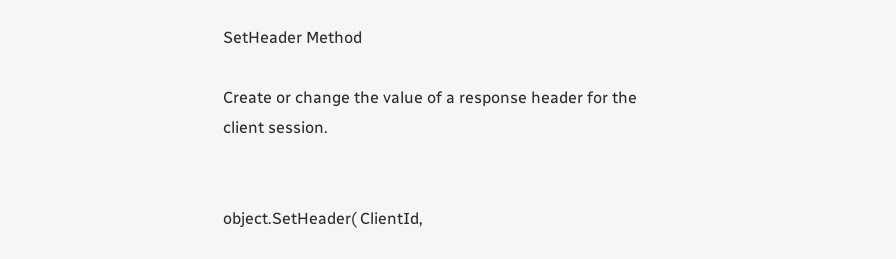SetHeader Method

Create or change the value of a response header for the client session.


object.SetHeader( ClientId,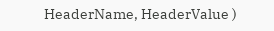HeaderName, HeaderValue )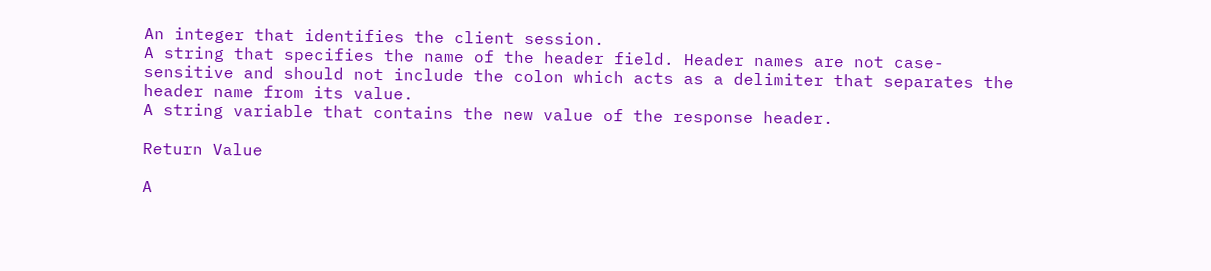An integer that identifies the client session.
A string that specifies the name of the header field. Header names are not case-sensitive and should not include the colon which acts as a delimiter that separates the header name from its value.
A string variable that contains the new value of the response header.

Return Value

A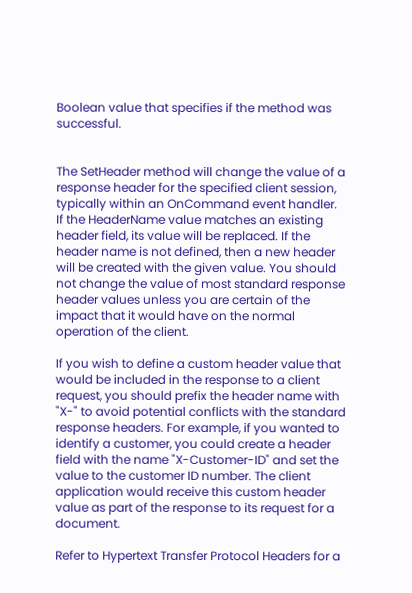Boolean value that specifies if the method was successful.


The SetHeader method will change the value of a response header for the specified client session, typically within an OnCommand event handler. If the HeaderName value matches an existing header field, its value will be replaced. If the header name is not defined, then a new header will be created with the given value. You should not change the value of most standard response header values unless you are certain of the impact that it would have on the normal operation of the client.

If you wish to define a custom header value that would be included in the response to a client request, you should prefix the header name with "X-" to avoid potential conflicts with the standard response headers. For example, if you wanted to identify a customer, you could create a header field with the name "X-Customer-ID" and set the value to the customer ID number. The client application would receive this custom header value as part of the response to its request for a document.

Refer to Hypertext Transfer Protocol Headers for a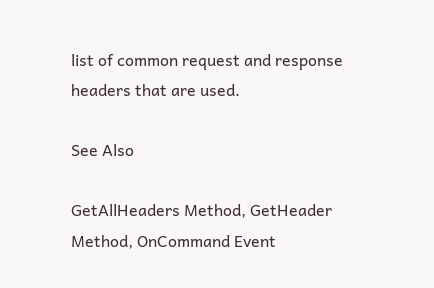list of common request and response headers that are used.

See Also

GetAllHeaders Method, GetHeader Method, OnCommand Event